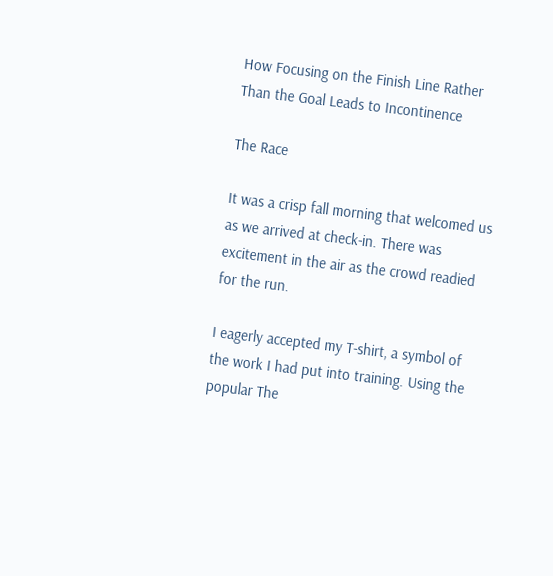How Focusing on the Finish Line Rather Than the Goal Leads to Incontinence

The Race

It was a crisp fall morning that welcomed us as we arrived at check-in. There was excitement in the air as the crowd readied for the run.

I eagerly accepted my T-shirt, a symbol of the work I had put into training. Using the popular The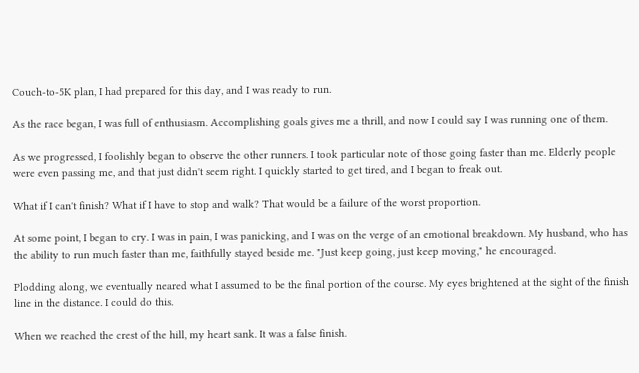Couch-to-5K plan, I had prepared for this day, and I was ready to run.

As the race began, I was full of enthusiasm. Accomplishing goals gives me a thrill, and now I could say I was running one of them.

As we progressed, I foolishly began to observe the other runners. I took particular note of those going faster than me. Elderly people were even passing me, and that just didn't seem right. I quickly started to get tired, and I began to freak out.

What if I can't finish? What if I have to stop and walk? That would be a failure of the worst proportion.

At some point, I began to cry. I was in pain, I was panicking, and I was on the verge of an emotional breakdown. My husband, who has the ability to run much faster than me, faithfully stayed beside me. "Just keep going, just keep moving," he encouraged.

Plodding along, we eventually neared what I assumed to be the final portion of the course. My eyes brightened at the sight of the finish line in the distance. I could do this.

When we reached the crest of the hill, my heart sank. It was a false finish.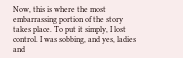Now, this is where the most embarrassing portion of the story takes place. To put it simply, I lost control. I was sobbing, and yes, ladies and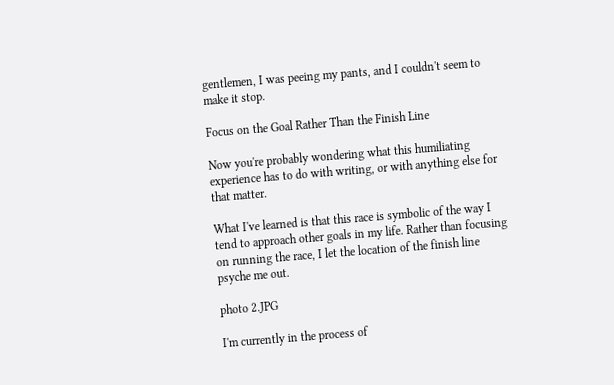gentlemen, I was peeing my pants, and I couldn't seem to make it stop.

Focus on the Goal Rather Than the Finish Line

Now you're probably wondering what this humiliating experience has to do with writing, or with anything else for that matter.

What I've learned is that this race is symbolic of the way I tend to approach other goals in my life. Rather than focusing on running the race, I let the location of the finish line psyche me out.

photo 2.JPG

I'm currently in the process of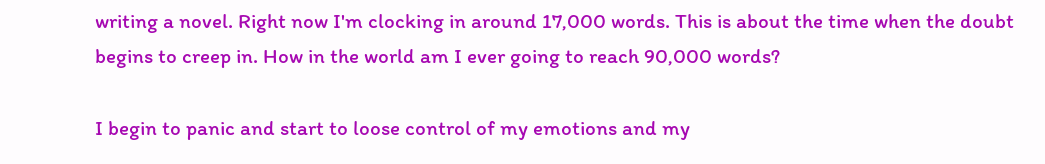writing a novel. Right now I'm clocking in around 17,000 words. This is about the time when the doubt begins to creep in. How in the world am I ever going to reach 90,000 words?

I begin to panic and start to loose control of my emotions and my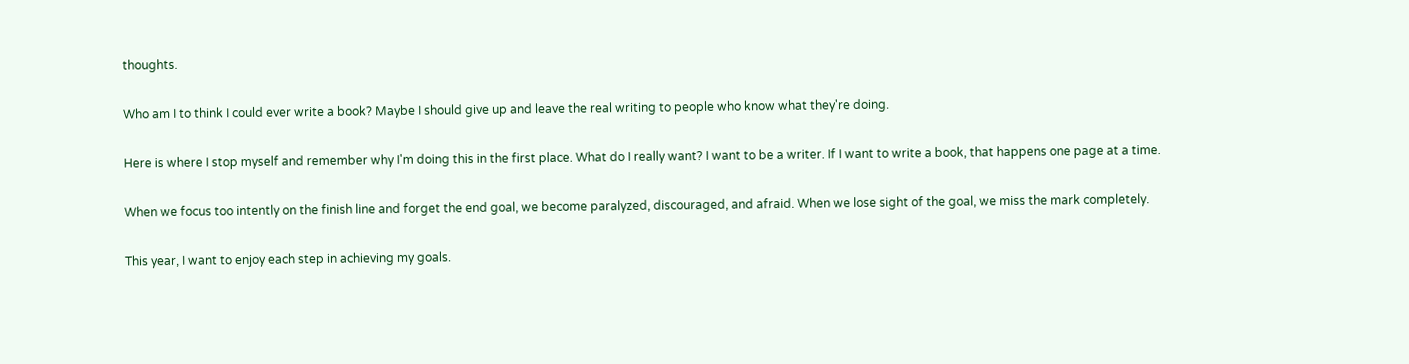thoughts.

Who am I to think I could ever write a book? Maybe I should give up and leave the real writing to people who know what they're doing.

Here is where I stop myself and remember why I'm doing this in the first place. What do I really want? I want to be a writer. If I want to write a book, that happens one page at a time.

When we focus too intently on the finish line and forget the end goal, we become paralyzed, discouraged, and afraid. When we lose sight of the goal, we miss the mark completely.

This year, I want to enjoy each step in achieving my goals.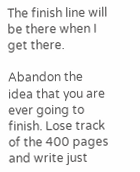The finish line will be there when I get there.

Abandon the idea that you are ever going to finish. Lose track of the 400 pages and write just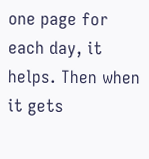one page for each day, it helps. Then when it gets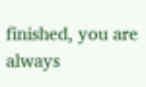finished, you are always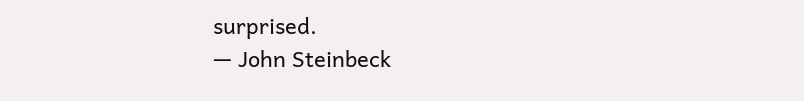surprised.
— John Steinbeck